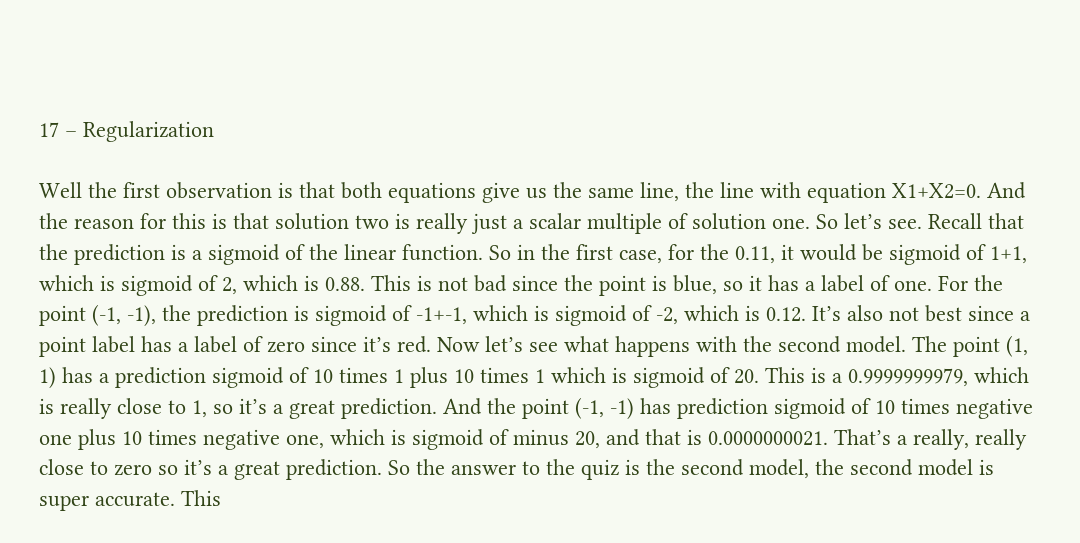17 – Regularization

Well the first observation is that both equations give us the same line, the line with equation X1+X2=0. And the reason for this is that solution two is really just a scalar multiple of solution one. So let’s see. Recall that the prediction is a sigmoid of the linear function. So in the first case, for the 0.11, it would be sigmoid of 1+1, which is sigmoid of 2, which is 0.88. This is not bad since the point is blue, so it has a label of one. For the point (-1, -1), the prediction is sigmoid of -1+-1, which is sigmoid of -2, which is 0.12. It’s also not best since a point label has a label of zero since it’s red. Now let’s see what happens with the second model. The point (1, 1) has a prediction sigmoid of 10 times 1 plus 10 times 1 which is sigmoid of 20. This is a 0.9999999979, which is really close to 1, so it’s a great prediction. And the point (-1, -1) has prediction sigmoid of 10 times negative one plus 10 times negative one, which is sigmoid of minus 20, and that is 0.0000000021. That’s a really, really close to zero so it’s a great prediction. So the answer to the quiz is the second model, the second model is super accurate. This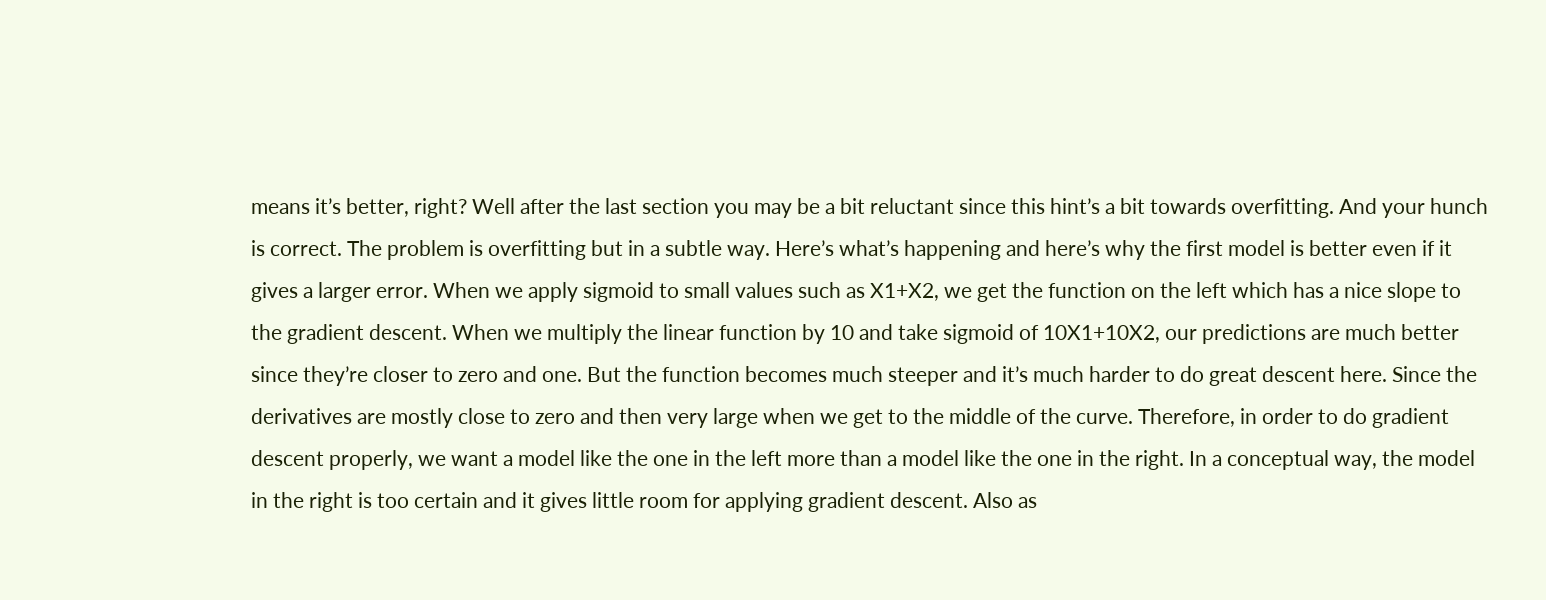means it’s better, right? Well after the last section you may be a bit reluctant since this hint’s a bit towards overfitting. And your hunch is correct. The problem is overfitting but in a subtle way. Here’s what’s happening and here’s why the first model is better even if it gives a larger error. When we apply sigmoid to small values such as X1+X2, we get the function on the left which has a nice slope to the gradient descent. When we multiply the linear function by 10 and take sigmoid of 10X1+10X2, our predictions are much better since they’re closer to zero and one. But the function becomes much steeper and it’s much harder to do great descent here. Since the derivatives are mostly close to zero and then very large when we get to the middle of the curve. Therefore, in order to do gradient descent properly, we want a model like the one in the left more than a model like the one in the right. In a conceptual way, the model in the right is too certain and it gives little room for applying gradient descent. Also as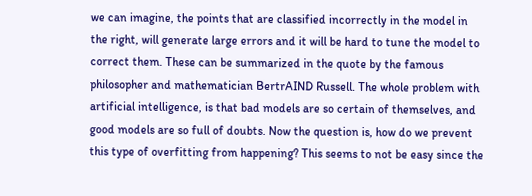we can imagine, the points that are classified incorrectly in the model in the right, will generate large errors and it will be hard to tune the model to correct them. These can be summarized in the quote by the famous philosopher and mathematician BertrAIND Russell. The whole problem with artificial intelligence, is that bad models are so certain of themselves, and good models are so full of doubts. Now the question is, how do we prevent this type of overfitting from happening? This seems to not be easy since the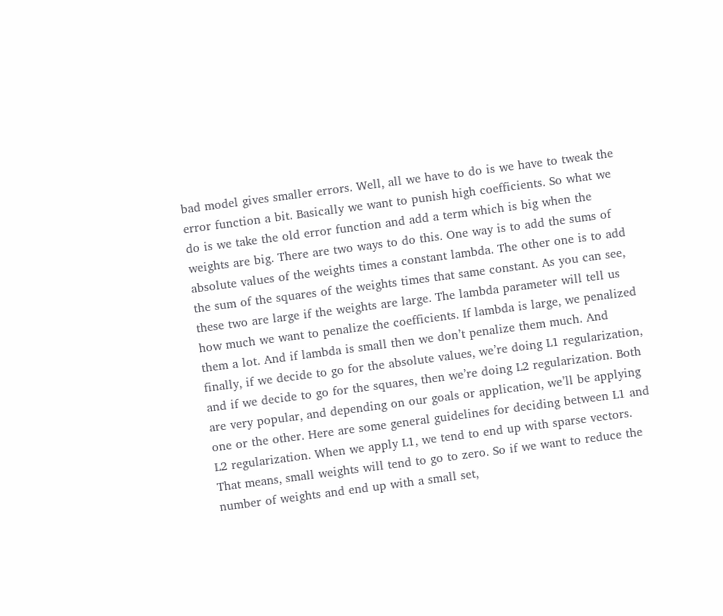bad model gives smaller errors. Well, all we have to do is we have to tweak the error function a bit. Basically we want to punish high coefficients. So what we do is we take the old error function and add a term which is big when the weights are big. There are two ways to do this. One way is to add the sums of absolute values of the weights times a constant lambda. The other one is to add the sum of the squares of the weights times that same constant. As you can see, these two are large if the weights are large. The lambda parameter will tell us how much we want to penalize the coefficients. If lambda is large, we penalized them a lot. And if lambda is small then we don’t penalize them much. And finally, if we decide to go for the absolute values, we’re doing L1 regularization, and if we decide to go for the squares, then we’re doing L2 regularization. Both are very popular, and depending on our goals or application, we’ll be applying one or the other. Here are some general guidelines for deciding between L1 and L2 regularization. When we apply L1, we tend to end up with sparse vectors. That means, small weights will tend to go to zero. So if we want to reduce the number of weights and end up with a small set,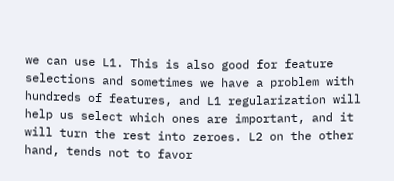we can use L1. This is also good for feature selections and sometimes we have a problem with hundreds of features, and L1 regularization will help us select which ones are important, and it will turn the rest into zeroes. L2 on the other hand, tends not to favor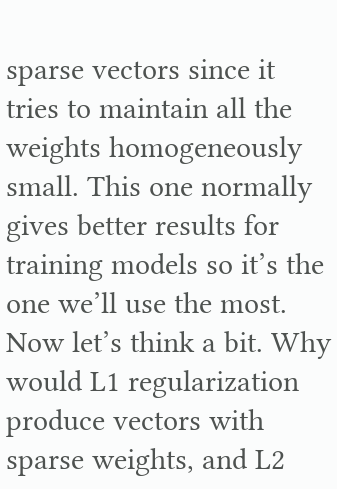sparse vectors since it tries to maintain all the weights homogeneously small. This one normally gives better results for training models so it’s the one we’ll use the most. Now let’s think a bit. Why would L1 regularization produce vectors with sparse weights, and L2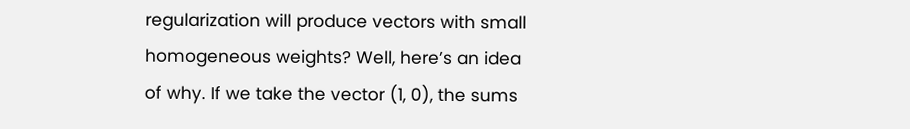regularization will produce vectors with small homogeneous weights? Well, here’s an idea of why. If we take the vector (1, 0), the sums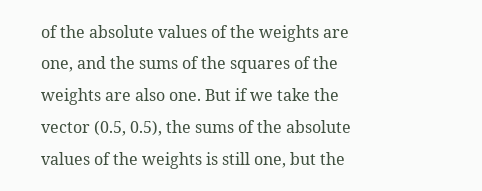of the absolute values of the weights are one, and the sums of the squares of the weights are also one. But if we take the vector (0.5, 0.5), the sums of the absolute values of the weights is still one, but the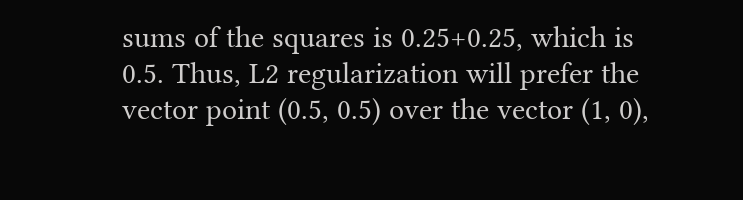sums of the squares is 0.25+0.25, which is 0.5. Thus, L2 regularization will prefer the vector point (0.5, 0.5) over the vector (1, 0),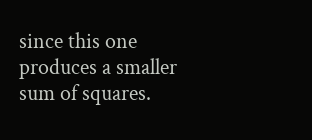since this one produces a smaller sum of squares.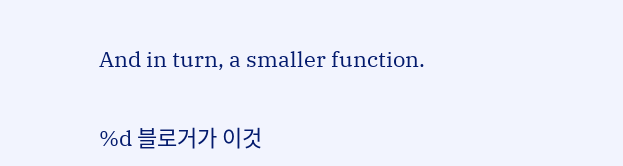And in turn, a smaller function.

%d 블로거가 이것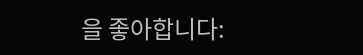을 좋아합니다: